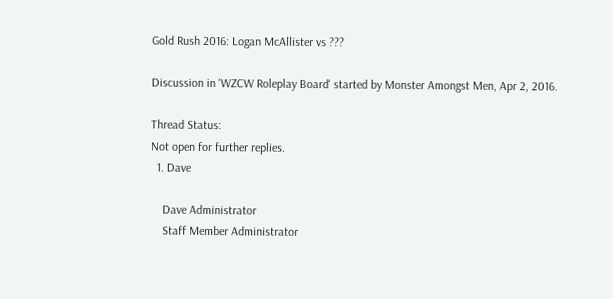Gold Rush 2016: Logan McAllister vs ???

Discussion in 'WZCW Roleplay Board' started by Monster Amongst Men, Apr 2, 2016.

Thread Status:
Not open for further replies.
  1. Dave

    Dave Administrator
    Staff Member Administrator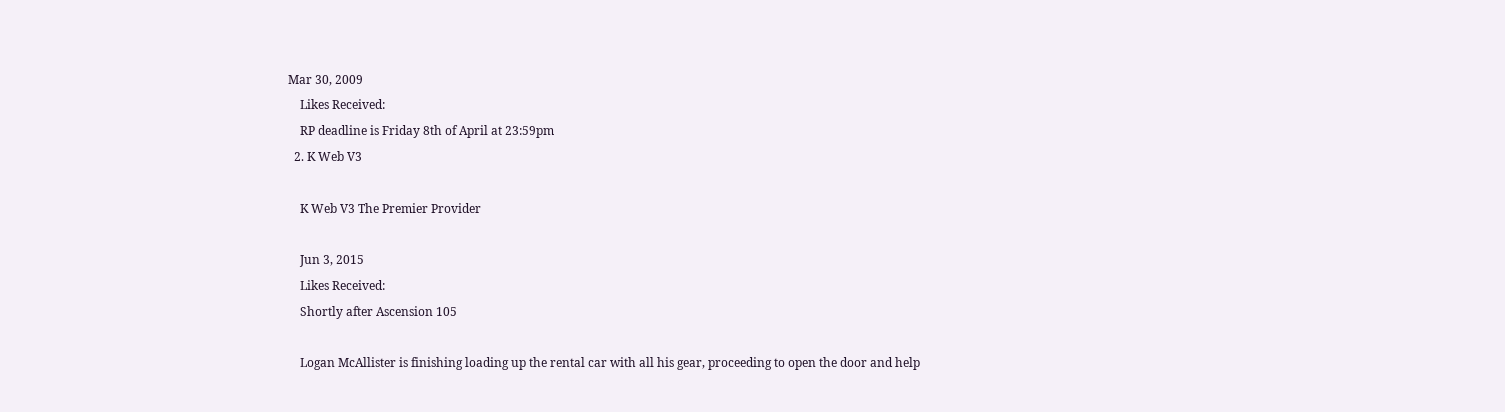Mar 30, 2009
    Likes Received:
    RP deadline is Friday 8th of April at 23:59pm
  2. K Web V3

    K Web V3 The Premier Provider

    Jun 3, 2015
    Likes Received:
    Shortly after Ascension 105

    Logan McAllister is finishing loading up the rental car with all his gear, proceeding to open the door and help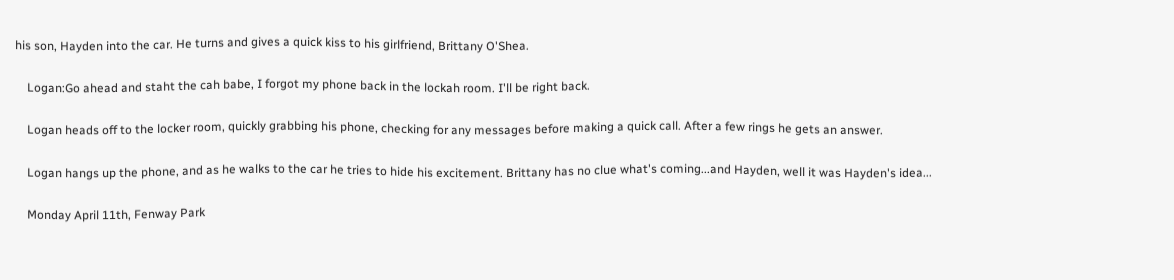his son, Hayden into the car. He turns and gives a quick kiss to his girlfriend, Brittany O'Shea.

    Logan:Go ahead and staht the cah babe, I forgot my phone back in the lockah room. I'll be right back.

    Logan heads off to the locker room, quickly grabbing his phone, checking for any messages before making a quick call. After a few rings he gets an answer.

    Logan hangs up the phone, and as he walks to the car he tries to hide his excitement. Brittany has no clue what's coming...and Hayden, well it was Hayden's idea...

    Monday April 11th, Fenway Park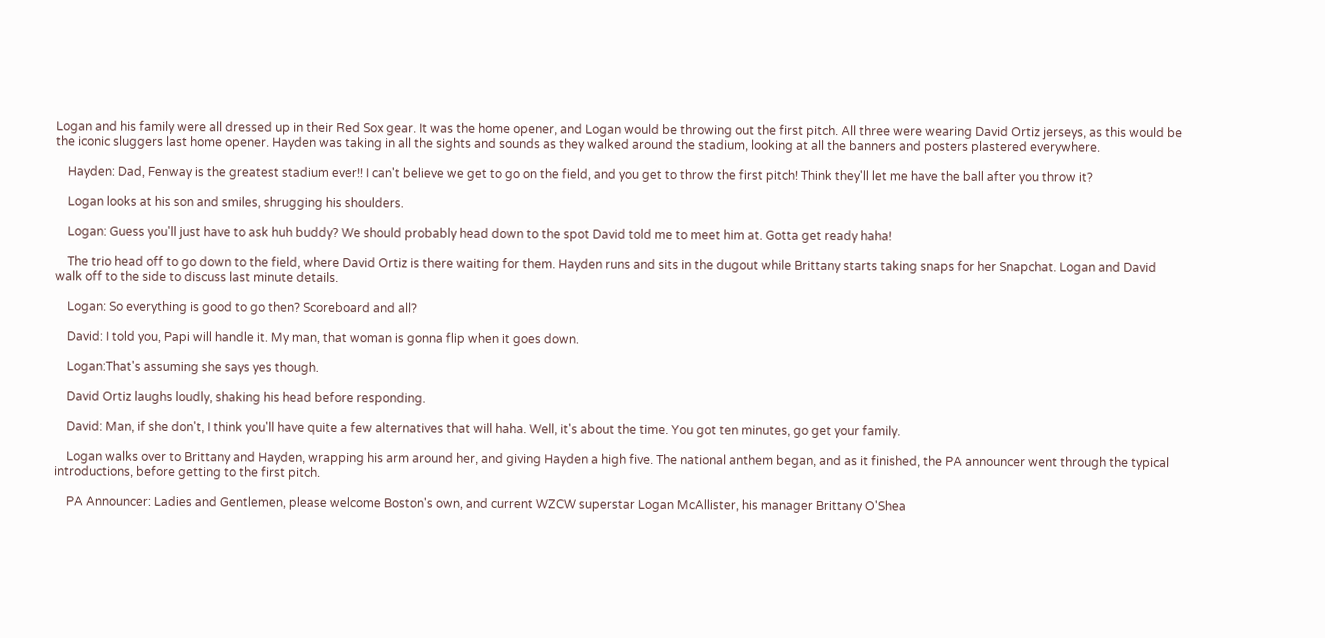Logan and his family were all dressed up in their Red Sox gear. It was the home opener, and Logan would be throwing out the first pitch. All three were wearing David Ortiz jerseys, as this would be the iconic sluggers last home opener. Hayden was taking in all the sights and sounds as they walked around the stadium, looking at all the banners and posters plastered everywhere.

    Hayden: Dad, Fenway is the greatest stadium ever!! I can't believe we get to go on the field, and you get to throw the first pitch! Think they'll let me have the ball after you throw it?

    Logan looks at his son and smiles, shrugging his shoulders.

    Logan: Guess you'll just have to ask huh buddy? We should probably head down to the spot David told me to meet him at. Gotta get ready haha!

    The trio head off to go down to the field, where David Ortiz is there waiting for them. Hayden runs and sits in the dugout while Brittany starts taking snaps for her Snapchat. Logan and David walk off to the side to discuss last minute details.

    Logan: So everything is good to go then? Scoreboard and all?

    David: I told you, Papi will handle it. My man, that woman is gonna flip when it goes down.

    Logan:That's assuming she says yes though.

    David Ortiz laughs loudly, shaking his head before responding.

    David: Man, if she don't, I think you'll have quite a few alternatives that will haha. Well, it's about the time. You got ten minutes, go get your family.

    Logan walks over to Brittany and Hayden, wrapping his arm around her, and giving Hayden a high five. The national anthem began, and as it finished, the PA announcer went through the typical introductions, before getting to the first pitch.

    PA Announcer: Ladies and Gentlemen, please welcome Boston's own, and current WZCW superstar Logan McAllister, his manager Brittany O'Shea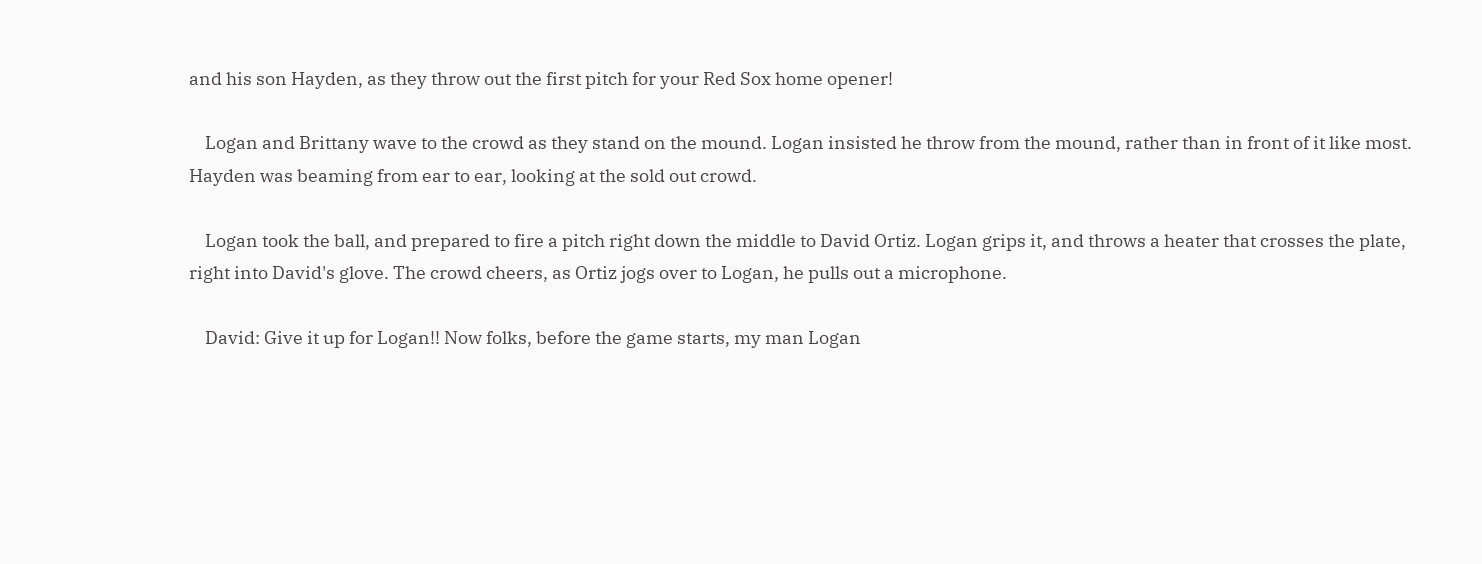and his son Hayden, as they throw out the first pitch for your Red Sox home opener!

    Logan and Brittany wave to the crowd as they stand on the mound. Logan insisted he throw from the mound, rather than in front of it like most. Hayden was beaming from ear to ear, looking at the sold out crowd.

    Logan took the ball, and prepared to fire a pitch right down the middle to David Ortiz. Logan grips it, and throws a heater that crosses the plate, right into David's glove. The crowd cheers, as Ortiz jogs over to Logan, he pulls out a microphone.

    David: Give it up for Logan!! Now folks, before the game starts, my man Logan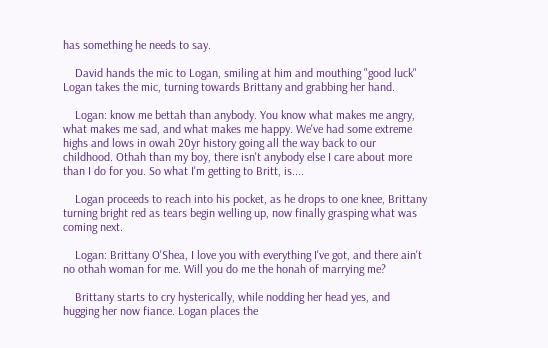has something he needs to say.

    David hands the mic to Logan, smiling at him and mouthing "good luck" Logan takes the mic, turning towards Brittany and grabbing her hand.

    Logan: know me bettah than anybody. You know what makes me angry, what makes me sad, and what makes me happy. We've had some extreme highs and lows in owah 20yr history going all the way back to our childhood. Othah than my boy, there isn't anybody else I care about more than I do for you. So what I'm getting to Britt, is....

    Logan proceeds to reach into his pocket, as he drops to one knee, Brittany turning bright red as tears begin welling up, now finally grasping what was coming next.

    Logan: Brittany O'Shea, I love you with everything I've got, and there ain't no othah woman for me. Will you do me the honah of marrying me?

    Brittany starts to cry hysterically, while nodding her head yes, and hugging her now fiance. Logan places the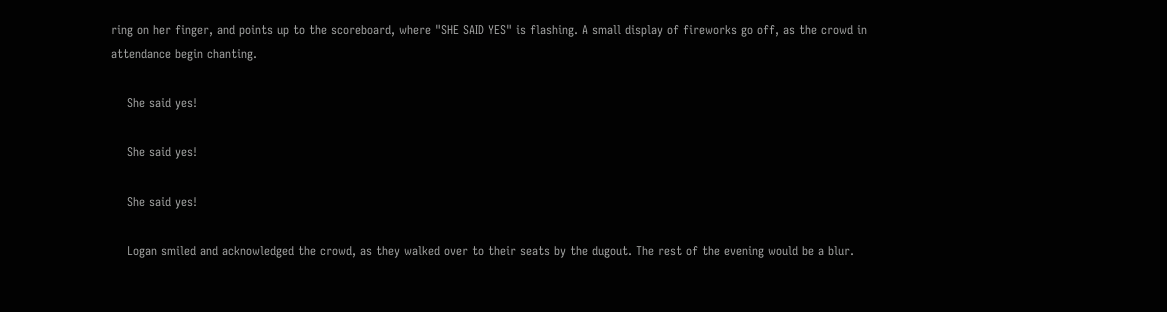ring on her finger, and points up to the scoreboard, where "SHE SAID YES" is flashing. A small display of fireworks go off, as the crowd in attendance begin chanting.

    She said yes!

    She said yes!

    She said yes!

    Logan smiled and acknowledged the crowd, as they walked over to their seats by the dugout. The rest of the evening would be a blur.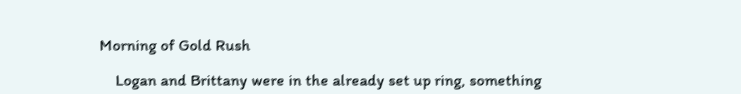Morning of Gold Rush

    Logan and Brittany were in the already set up ring, something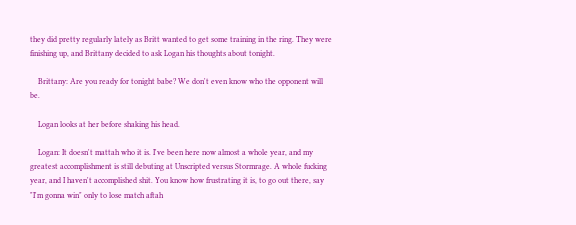they did pretty regularly lately as Britt wanted to get some training in the ring. They were finishing up, and Brittany decided to ask Logan his thoughts about tonight.

    Brittany: Are you ready for tonight babe? We don't even know who the opponent will be.

    Logan looks at her before shaking his head.

    Logan: It doesn't mattah who it is. I've been here now almost a whole year, and my greatest accomplishment is still debuting at Unscripted versus Stormrage. A whole fucking year, and I haven't accomplished shit. You know how frustrating it is, to go out there, say "I'm gonna win" only to lose match aftah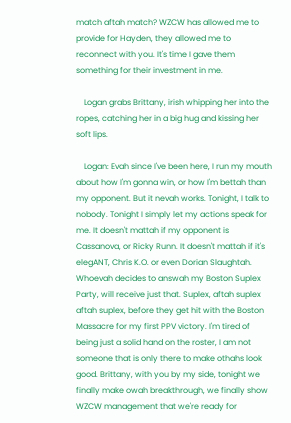match aftah match? WZCW has allowed me to provide for Hayden, they allowed me to reconnect with you. It's time I gave them something for their investment in me.

    Logan grabs Brittany, irish whipping her into the ropes, catching her in a big hug and kissing her soft lips.

    Logan: Evah since I've been here, I run my mouth about how I'm gonna win, or how I'm bettah than my opponent. But it nevah works. Tonight, I talk to nobody. Tonight I simply let my actions speak for me. It doesn't mattah if my opponent is Cassanova, or Ricky Runn. It doesn't mattah if it's elegANT, Chris K.O. or even Dorian Slaughtah. Whoevah decides to answah my Boston Suplex Party, will receive just that. Suplex, aftah suplex aftah suplex, before they get hit with the Boston Massacre for my first PPV victory. I'm tired of being just a solid hand on the roster, I am not someone that is only there to make othahs look good. Brittany, with you by my side, tonight we finally make owah breakthrough, we finally show WZCW management that we're ready for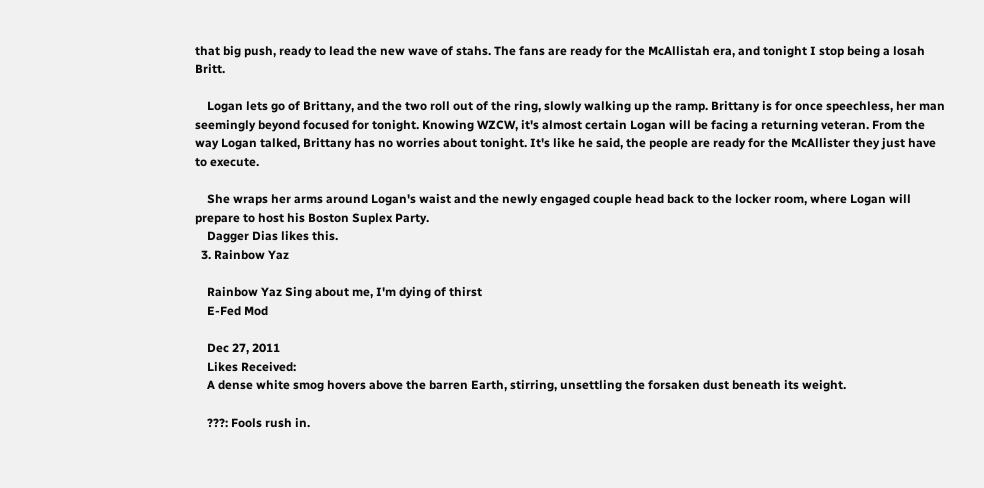that big push, ready to lead the new wave of stahs. The fans are ready for the McAllistah era, and tonight I stop being a losah Britt.

    Logan lets go of Brittany, and the two roll out of the ring, slowly walking up the ramp. Brittany is for once speechless, her man seemingly beyond focused for tonight. Knowing WZCW, it's almost certain Logan will be facing a returning veteran. From the way Logan talked, Brittany has no worries about tonight. It's like he said, the people are ready for the McAllister they just have to execute.

    She wraps her arms around Logan's waist and the newly engaged couple head back to the locker room, where Logan will prepare to host his Boston Suplex Party.
    Dagger Dias likes this.
  3. Rainbow Yaz

    Rainbow Yaz Sing about me, I'm dying of thirst
    E-Fed Mod

    Dec 27, 2011
    Likes Received:
    A dense white smog hovers above the barren Earth, stirring, unsettling the forsaken dust beneath its weight.

    ???: Fools rush in.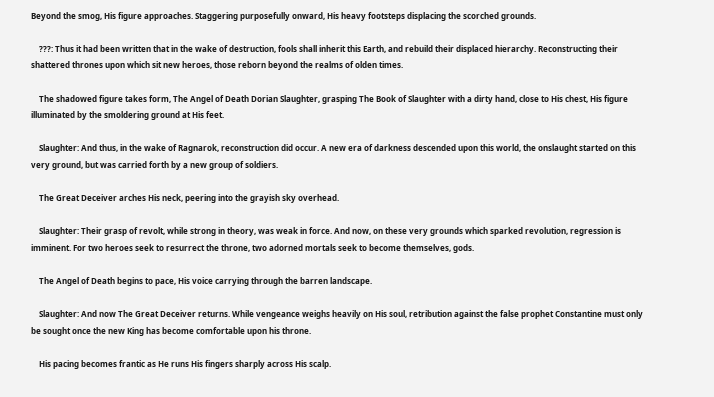Beyond the smog, His figure approaches. Staggering purposefully onward, His heavy footsteps displacing the scorched grounds.

    ???: Thus it had been written that in the wake of destruction, fools shall inherit this Earth, and rebuild their displaced hierarchy. Reconstructing their shattered thrones upon which sit new heroes, those reborn beyond the realms of olden times.

    The shadowed figure takes form, The Angel of Death Dorian Slaughter, grasping The Book of Slaughter with a dirty hand, close to His chest, His figure illuminated by the smoldering ground at His feet.

    Slaughter: And thus, in the wake of Ragnarok, reconstruction did occur. A new era of darkness descended upon this world, the onslaught started on this very ground, but was carried forth by a new group of soldiers.

    The Great Deceiver arches His neck, peering into the grayish sky overhead.

    Slaughter: Their grasp of revolt, while strong in theory, was weak in force. And now, on these very grounds which sparked revolution, regression is imminent. For two heroes seek to resurrect the throne, two adorned mortals seek to become themselves, gods.

    The Angel of Death begins to pace, His voice carrying through the barren landscape.

    Slaughter: And now The Great Deceiver returns. While vengeance weighs heavily on His soul, retribution against the false prophet Constantine must only be sought once the new King has become comfortable upon his throne.

    His pacing becomes frantic as He runs His fingers sharply across His scalp.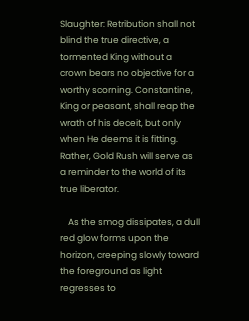Slaughter: Retribution shall not blind the true directive, a tormented King without a crown bears no objective for a worthy scorning. Constantine, King or peasant, shall reap the wrath of his deceit, but only when He deems it is fitting. Rather, Gold Rush will serve as a reminder to the world of its true liberator.

    As the smog dissipates, a dull red glow forms upon the horizon, creeping slowly toward the foreground as light regresses to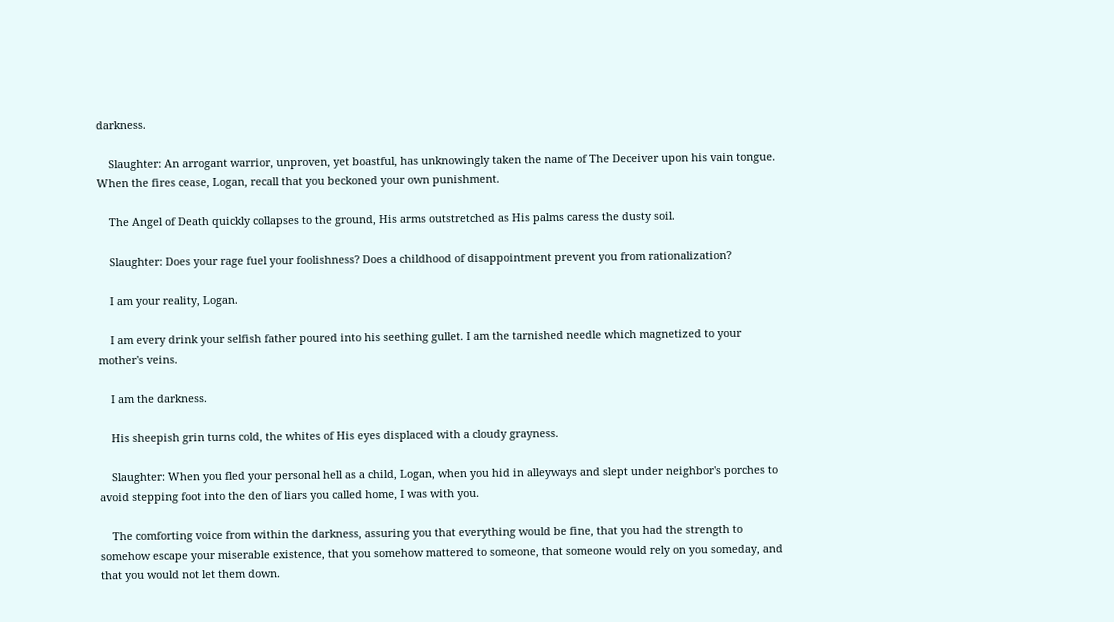darkness.

    Slaughter: An arrogant warrior, unproven, yet boastful, has unknowingly taken the name of The Deceiver upon his vain tongue. When the fires cease, Logan, recall that you beckoned your own punishment.

    The Angel of Death quickly collapses to the ground, His arms outstretched as His palms caress the dusty soil.

    Slaughter: Does your rage fuel your foolishness? Does a childhood of disappointment prevent you from rationalization?

    I am your reality, Logan.

    I am every drink your selfish father poured into his seething gullet. I am the tarnished needle which magnetized to your mother's veins.

    I am the darkness.

    His sheepish grin turns cold, the whites of His eyes displaced with a cloudy grayness.

    Slaughter: When you fled your personal hell as a child, Logan, when you hid in alleyways and slept under neighbor's porches to avoid stepping foot into the den of liars you called home, I was with you.

    The comforting voice from within the darkness, assuring you that everything would be fine, that you had the strength to somehow escape your miserable existence, that you somehow mattered to someone, that someone would rely on you someday, and that you would not let them down.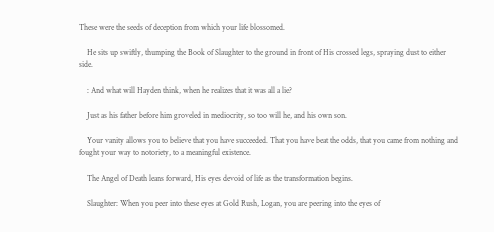These were the seeds of deception from which your life blossomed.

    He sits up swiftly, thumping the Book of Slaughter to the ground in front of His crossed legs, spraying dust to either side.

    : And what will Hayden think, when he realizes that it was all a lie?

    Just as his father before him groveled in mediocrity, so too will he, and his own son.

    Your vanity allows you to believe that you have succeeded. That you have beat the odds, that you came from nothing and fought your way to notoriety, to a meaningful existence.

    The Angel of Death leans forward, His eyes devoid of life as the transformation begins.

    Slaughter: When you peer into these eyes at Gold Rush, Logan, you are peering into the eyes of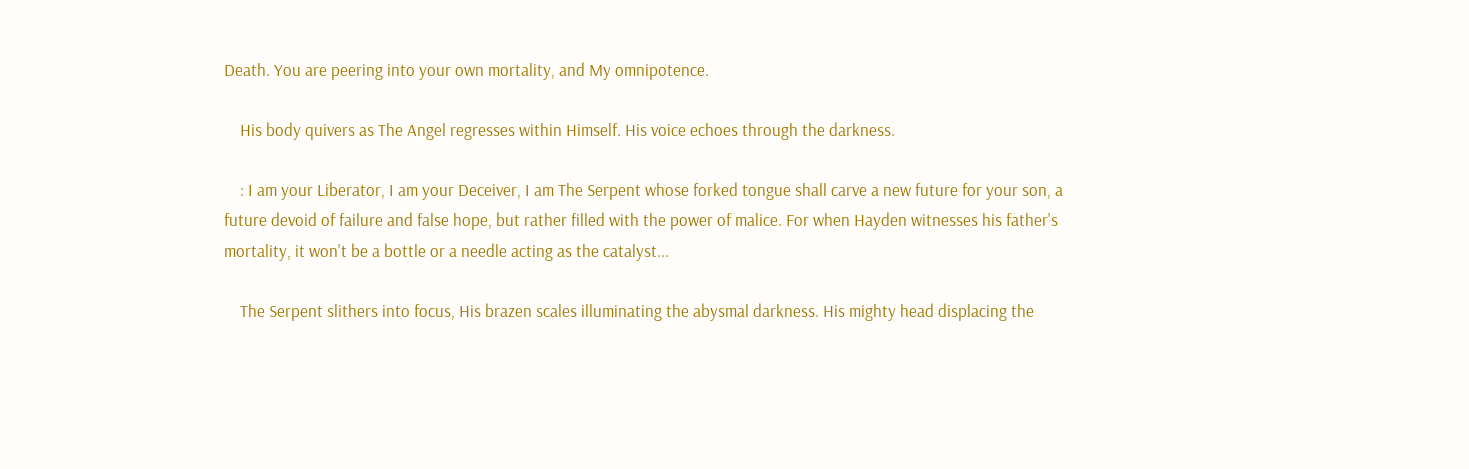Death. You are peering into your own mortality, and My omnipotence.

    His body quivers as The Angel regresses within Himself. His voice echoes through the darkness.

    : I am your Liberator, I am your Deceiver, I am The Serpent whose forked tongue shall carve a new future for your son, a future devoid of failure and false hope, but rather filled with the power of malice. For when Hayden witnesses his father's mortality, it won't be a bottle or a needle acting as the catalyst...

    The Serpent slithers into focus, His brazen scales illuminating the abysmal darkness. His mighty head displacing the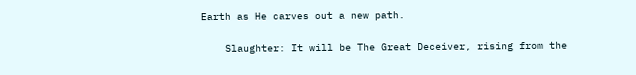Earth as He carves out a new path.

    Slaughter: It will be The Great Deceiver, rising from the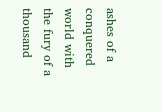ashes of a conquered world with the fury of a thousand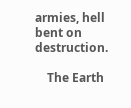armies, hell bent on destruction.

    The Earth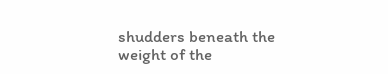shudders beneath the weight of the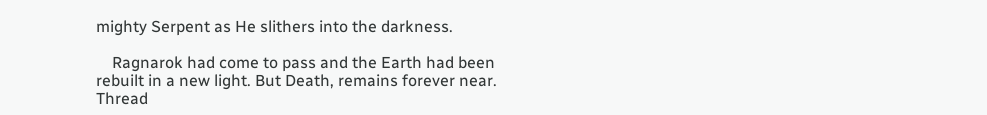mighty Serpent as He slithers into the darkness.

    Ragnarok had come to pass and the Earth had been rebuilt in a new light. But Death, remains forever near.
Thread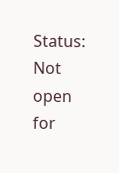Status:
Not open for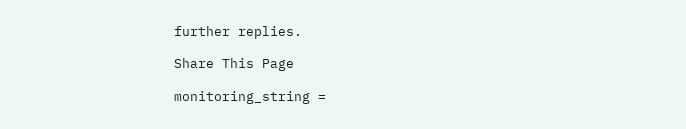further replies.

Share This Page

monitoring_string =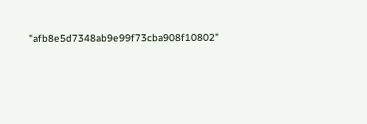"afb8e5d7348ab9e99f73cba908f10802"